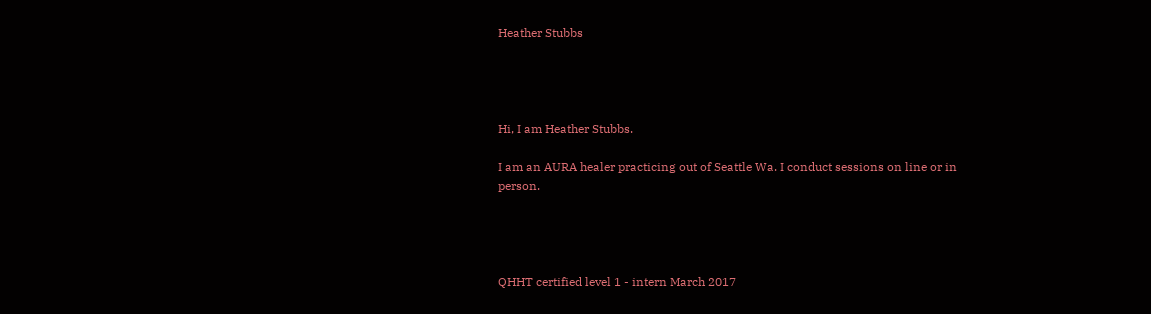Heather Stubbs




Hi, I am Heather Stubbs.

I am an AURA healer practicing out of Seattle Wa. I conduct sessions on line or in person.




QHHT certified level 1 - intern March 2017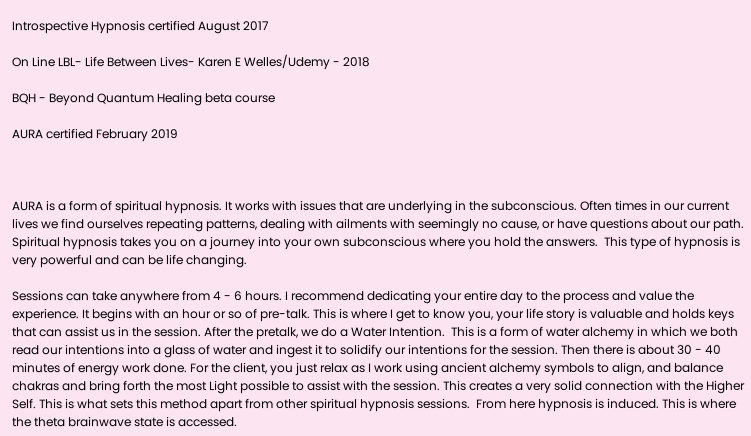Introspective Hypnosis certified August 2017

On Line LBL- Life Between Lives- Karen E Welles/Udemy - 2018

BQH - Beyond Quantum Healing beta course

AURA certified February 2019



AURA is a form of spiritual hypnosis. It works with issues that are underlying in the subconscious. Often times in our current lives we find ourselves repeating patterns, dealing with ailments with seemingly no cause, or have questions about our path. Spiritual hypnosis takes you on a journey into your own subconscious where you hold the answers.  This type of hypnosis is very powerful and can be life changing.

Sessions can take anywhere from 4 - 6 hours. I recommend dedicating your entire day to the process and value the experience. It begins with an hour or so of pre-talk. This is where I get to know you, your life story is valuable and holds keys that can assist us in the session. After the pretalk, we do a Water Intention.  This is a form of water alchemy in which we both read our intentions into a glass of water and ingest it to solidify our intentions for the session. Then there is about 30 - 40 minutes of energy work done. For the client, you just relax as I work using ancient alchemy symbols to align, and balance chakras and bring forth the most Light possible to assist with the session. This creates a very solid connection with the Higher Self. This is what sets this method apart from other spiritual hypnosis sessions.  From here hypnosis is induced. This is where the theta brainwave state is accessed.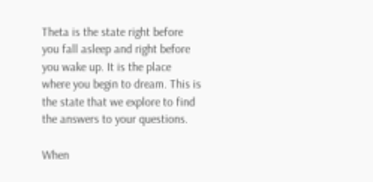Theta is the state right before you fall asleep and right before you wake up. It is the place where you begin to dream. This is the state that we explore to find the answers to your questions.

When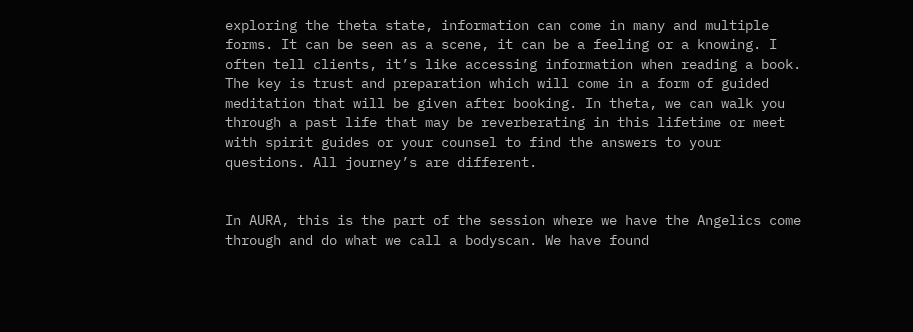exploring the theta state, information can come in many and multiple forms. It can be seen as a scene, it can be a feeling or a knowing. I often tell clients, it’s like accessing information when reading a book. The key is trust and preparation which will come in a form of guided meditation that will be given after booking. In theta, we can walk you through a past life that may be reverberating in this lifetime or meet with spirit guides or your counsel to find the answers to your questions. All journey’s are different.


In AURA, this is the part of the session where we have the Angelics come through and do what we call a bodyscan. We have found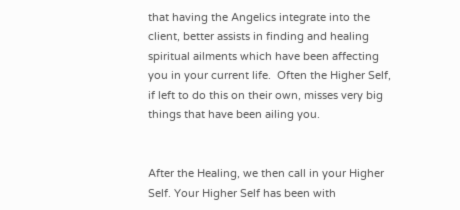that having the Angelics integrate into the client, better assists in finding and healing spiritual ailments which have been affecting you in your current life.  Often the Higher Self, if left to do this on their own, misses very big things that have been ailing you.


After the Healing, we then call in your Higher Self. Your Higher Self has been with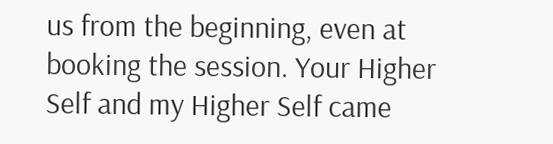us from the beginning, even at booking the session. Your Higher Self and my Higher Self came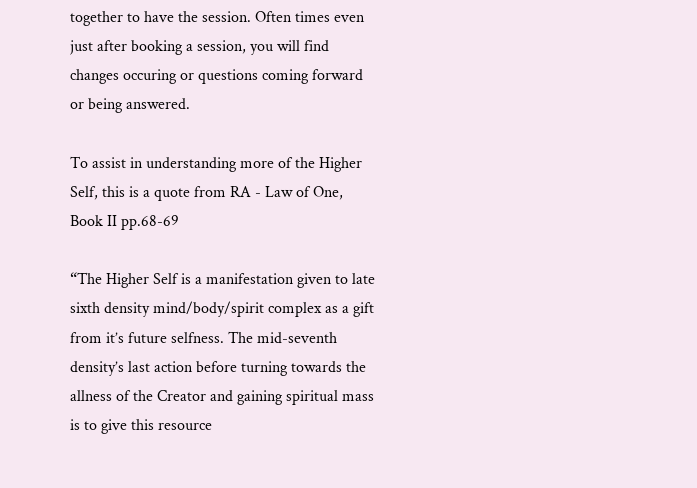together to have the session. Often times even just after booking a session, you will find changes occuring or questions coming forward or being answered.

To assist in understanding more of the Higher Self, this is a quote from RA - Law of One, Book II pp.68-69

“The Higher Self is a manifestation given to late sixth density mind/body/spirit complex as a gift from it’s future selfness. The mid-seventh density’s last action before turning towards the allness of the Creator and gaining spiritual mass is to give this resource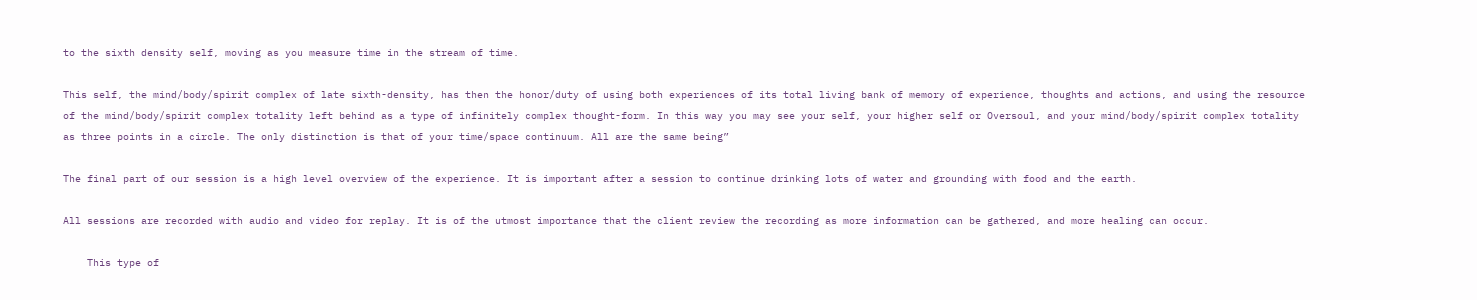to the sixth density self, moving as you measure time in the stream of time.

This self, the mind/body/spirit complex of late sixth-density, has then the honor/duty of using both experiences of its total living bank of memory of experience, thoughts and actions, and using the resource of the mind/body/spirit complex totality left behind as a type of infinitely complex thought-form. In this way you may see your self, your higher self or Oversoul, and your mind/body/spirit complex totality as three points in a circle. The only distinction is that of your time/space continuum. All are the same being”

The final part of our session is a high level overview of the experience. It is important after a session to continue drinking lots of water and grounding with food and the earth.

All sessions are recorded with audio and video for replay. It is of the utmost importance that the client review the recording as more information can be gathered, and more healing can occur.

    This type of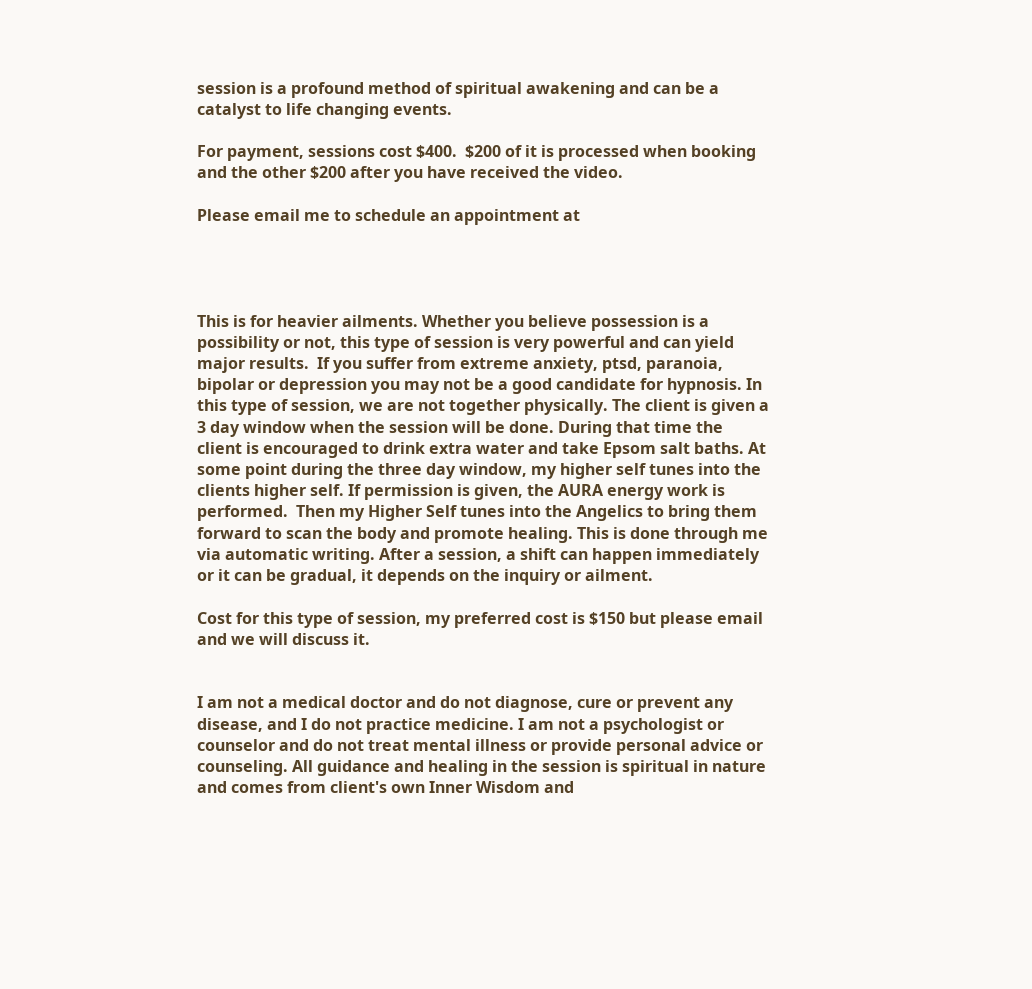session is a profound method of spiritual awakening and can be a catalyst to life changing events.

For payment, sessions cost $400.  $200 of it is processed when booking and the other $200 after you have received the video.

Please email me to schedule an appointment at




This is for heavier ailments. Whether you believe possession is a possibility or not, this type of session is very powerful and can yield major results.  If you suffer from extreme anxiety, ptsd, paranoia, bipolar or depression you may not be a good candidate for hypnosis. In this type of session, we are not together physically. The client is given a 3 day window when the session will be done. During that time the client is encouraged to drink extra water and take Epsom salt baths. At some point during the three day window, my higher self tunes into the clients higher self. If permission is given, the AURA energy work is performed.  Then my Higher Self tunes into the Angelics to bring them forward to scan the body and promote healing. This is done through me via automatic writing. After a session, a shift can happen immediately or it can be gradual, it depends on the inquiry or ailment.

Cost for this type of session, my preferred cost is $150 but please email and we will discuss it.


I am not a medical doctor and do not diagnose, cure or prevent any disease, and I do not practice medicine. I am not a psychologist or counselor and do not treat mental illness or provide personal advice or counseling. All guidance and healing in the session is spiritual in nature and comes from client's own Inner Wisdom and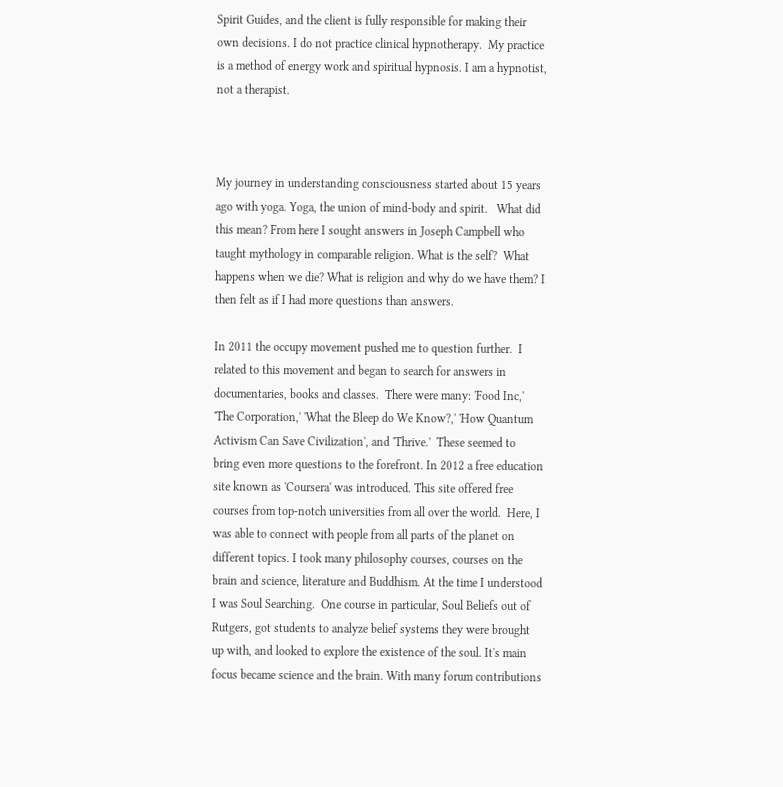Spirit Guides, and the client is fully responsible for making their own decisions. I do not practice clinical hypnotherapy.  My practice is a method of energy work and spiritual hypnosis. I am a hypnotist, not a therapist.



My journey in understanding consciousness started about 15 years ago with yoga. Yoga, the union of mind-body and spirit.   What did this mean? From here I sought answers in Joseph Campbell who taught mythology in comparable religion. What is the self?  What happens when we die? What is religion and why do we have them? I then felt as if I had more questions than answers.

In 2011 the occupy movement pushed me to question further.  I related to this movement and began to search for answers in documentaries, books and classes.  There were many: 'Food Inc,' 'The Corporation,' 'What the Bleep do We Know?,' 'How Quantum Activism Can Save Civilization', and 'Thrive.'  These seemed to bring even more questions to the forefront. In 2012 a free education site known as 'Coursera' was introduced. This site offered free courses from top-notch universities from all over the world.  Here, I was able to connect with people from all parts of the planet on different topics. I took many philosophy courses, courses on the brain and science, literature and Buddhism. At the time I understood I was Soul Searching.  One course in particular, Soul Beliefs out of Rutgers, got students to analyze belief systems they were brought up with, and looked to explore the existence of the soul. It's main focus became science and the brain. With many forum contributions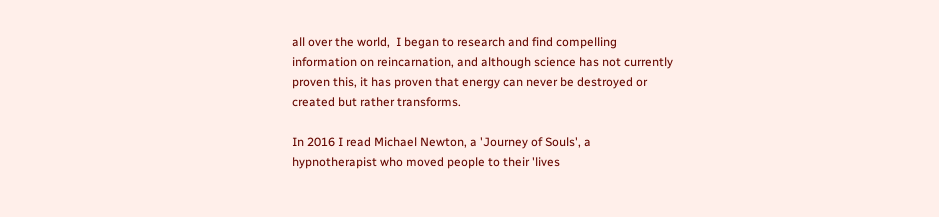all over the world,  I began to research and find compelling information on reincarnation, and although science has not currently proven this, it has proven that energy can never be destroyed or created but rather transforms.

In 2016 I read Michael Newton, a 'Journey of Souls', a hypnotherapist who moved people to their 'lives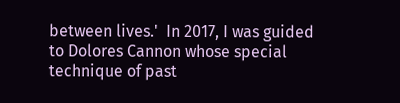between lives.'  In 2017, I was guided to Dolores Cannon whose special technique of past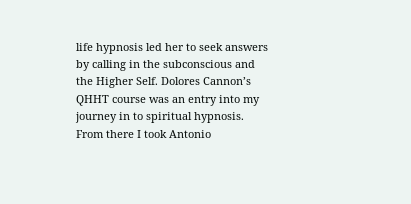life hypnosis led her to seek answers by calling in the subconscious and the Higher Self. Dolores Cannon’s QHHT course was an entry into my journey in to spiritual hypnosis. From there I took Antonio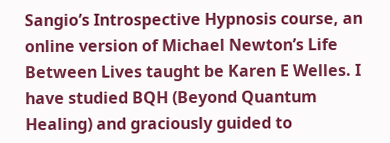Sangio’s Introspective Hypnosis course, an online version of Michael Newton’s Life Between Lives taught be Karen E Welles. I have studied BQH (Beyond Quantum Healing) and graciously guided to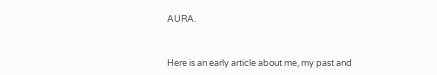AURA.



Here is an early article about me, my past and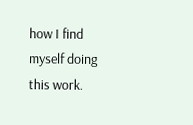how I find myself doing this work.